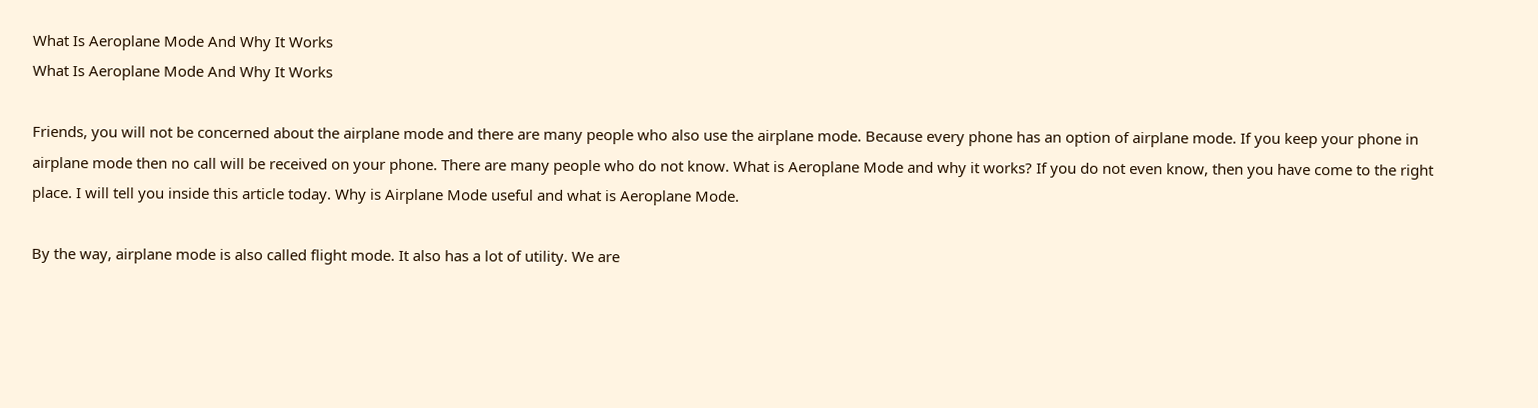What Is Aeroplane Mode And Why It Works
What Is Aeroplane Mode And Why It Works

Friends, you will not be concerned about the airplane mode and there are many people who also use the airplane mode. Because every phone has an option of airplane mode. If you keep your phone in airplane mode then no call will be received on your phone. There are many people who do not know. What is Aeroplane Mode and why it works? If you do not even know, then you have come to the right place. I will tell you inside this article today. Why is Airplane Mode useful and what is Aeroplane Mode.

By the way, airplane mode is also called flight mode. It also has a lot of utility. We are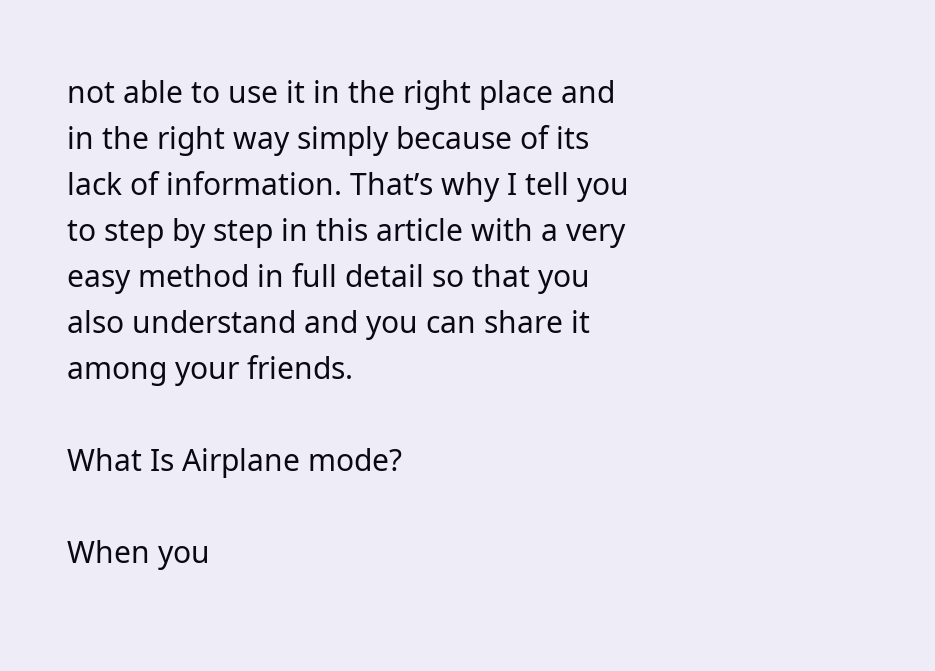not able to use it in the right place and in the right way simply because of its lack of information. That’s why I tell you to step by step in this article with a very easy method in full detail so that you also understand and you can share it among your friends.

What Is Airplane mode?

When you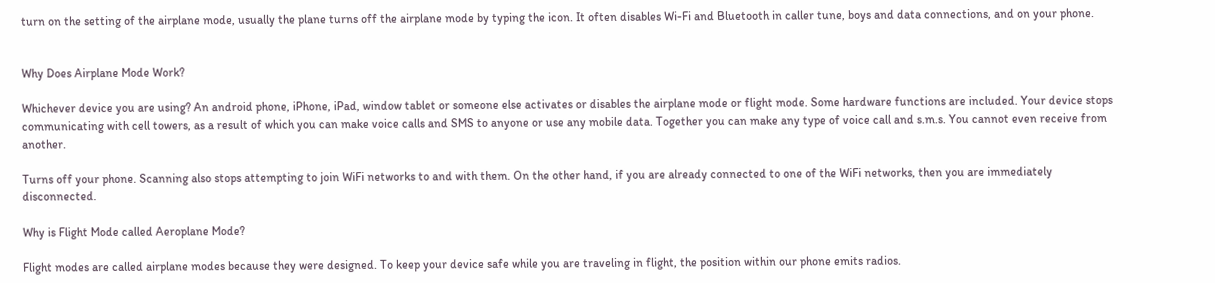turn on the setting of the airplane mode, usually the plane turns off the airplane mode by typing the icon. It often disables Wi-Fi and Bluetooth in caller tune, boys and data connections, and on your phone.


Why Does Airplane Mode Work?

Whichever device you are using? An android phone, iPhone, iPad, window tablet or someone else activates or disables the airplane mode or flight mode. Some hardware functions are included. Your device stops communicating with cell towers, as a result of which you can make voice calls and SMS to anyone or use any mobile data. Together you can make any type of voice call and s.m.s. You cannot even receive from another.

Turns off your phone. Scanning also stops attempting to join WiFi networks to and with them. On the other hand, if you are already connected to one of the WiFi networks, then you are immediately disconnected.

Why is Flight Mode called Aeroplane Mode?

Flight modes are called airplane modes because they were designed. To keep your device safe while you are traveling in flight, the position within our phone emits radios.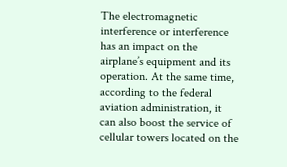The electromagnetic interference or interference has an impact on the airplane’s equipment and its operation. At the same time, according to the federal aviation administration, it can also boost the service of cellular towers located on the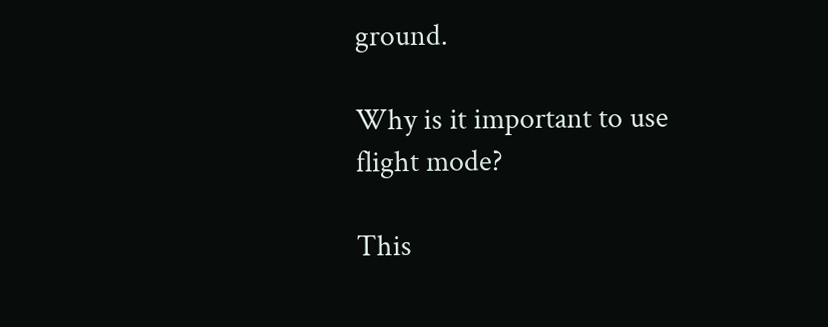ground.

Why is it important to use flight mode?

This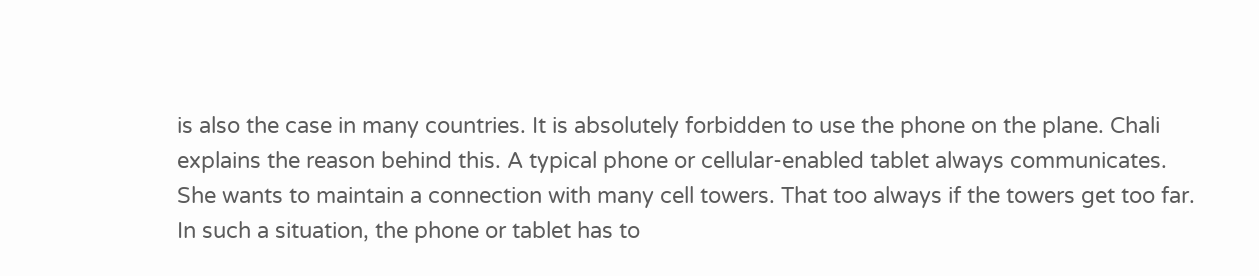is also the case in many countries. It is absolutely forbidden to use the phone on the plane. Chali explains the reason behind this. A typical phone or cellular-enabled tablet always communicates. She wants to maintain a connection with many cell towers. That too always if the towers get too far. In such a situation, the phone or tablet has to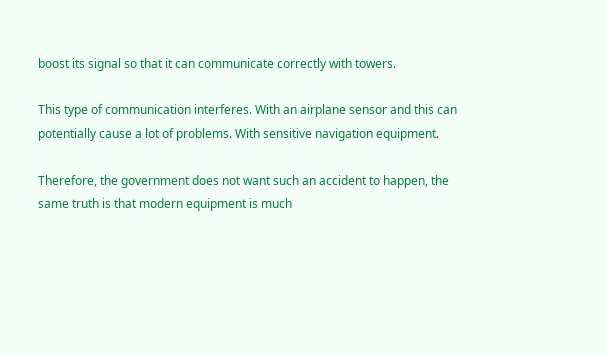boost its signal so that it can communicate correctly with towers.

This type of communication interferes. With an airplane sensor and this can potentially cause a lot of problems. With sensitive navigation equipment.

Therefore, the government does not want such an accident to happen, the same truth is that modern equipment is much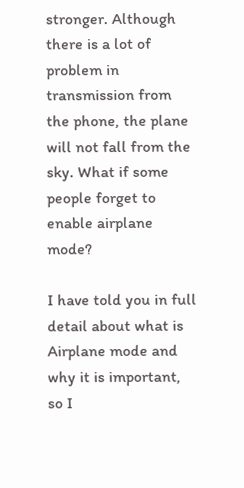stronger. Although there is a lot of problem in transmission from the phone, the plane will not fall from the sky. What if some people forget to enable airplane mode?

I have told you in full detail about what is Airplane mode and why it is important, so I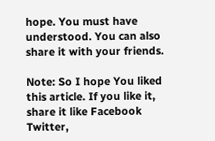hope. You must have understood. You can also share it with your friends.

Note: So I hope You liked this article. If you like it, share it like Facebook Twitter,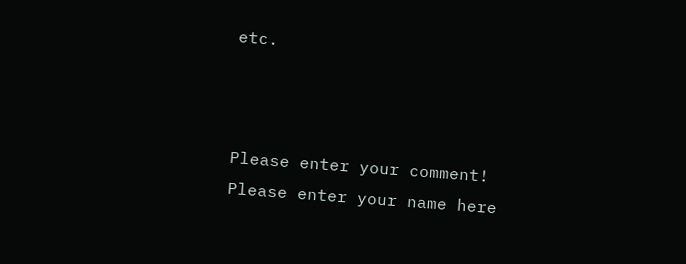etc.



Please enter your comment!
Please enter your name here